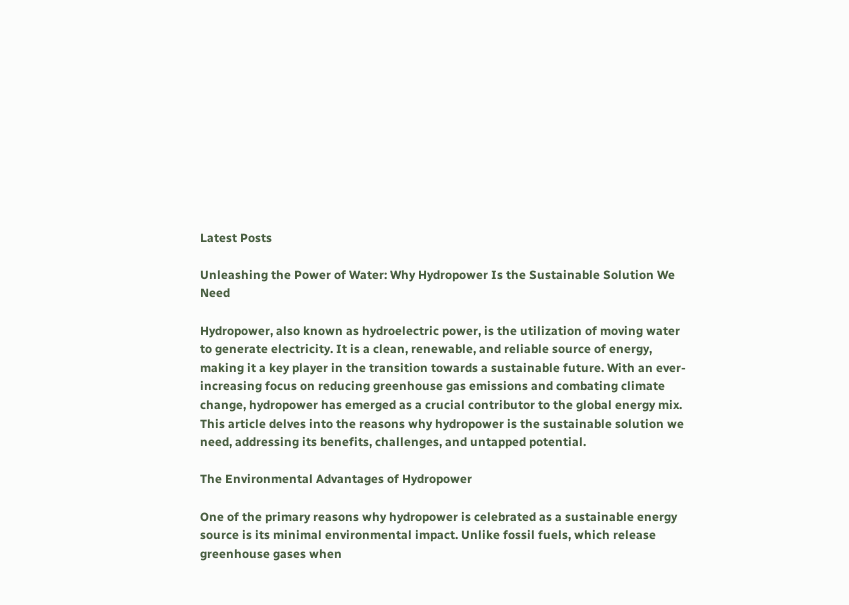Latest Posts

Unleashing the Power of Water: Why Hydropower Is the Sustainable Solution We Need

Hydropower, also known as hydroelectric power, is the utilization of moving water to generate electricity. It is a clean, renewable, and reliable source of energy, making it a key player in the transition towards a sustainable future. With an ever-increasing focus on reducing greenhouse gas emissions and combating climate change, hydropower has emerged as a crucial contributor to the global energy mix. This article delves into the reasons why hydropower is the sustainable solution we need, addressing its benefits, challenges, and untapped potential.

The Environmental Advantages of Hydropower

One of the primary reasons why hydropower is celebrated as a sustainable energy source is its minimal environmental impact. Unlike fossil fuels, which release greenhouse gases when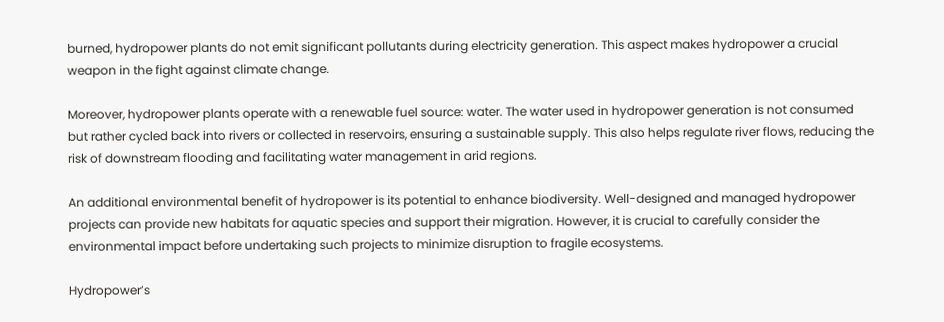burned, hydropower plants do not emit significant pollutants during electricity generation. This aspect makes hydropower a crucial weapon in the fight against climate change.

Moreover, hydropower plants operate with a renewable fuel source: water. The water used in hydropower generation is not consumed but rather cycled back into rivers or collected in reservoirs, ensuring a sustainable supply. This also helps regulate river flows, reducing the risk of downstream flooding and facilitating water management in arid regions.

An additional environmental benefit of hydropower is its potential to enhance biodiversity. Well-designed and managed hydropower projects can provide new habitats for aquatic species and support their migration. However, it is crucial to carefully consider the environmental impact before undertaking such projects to minimize disruption to fragile ecosystems.

Hydropower’s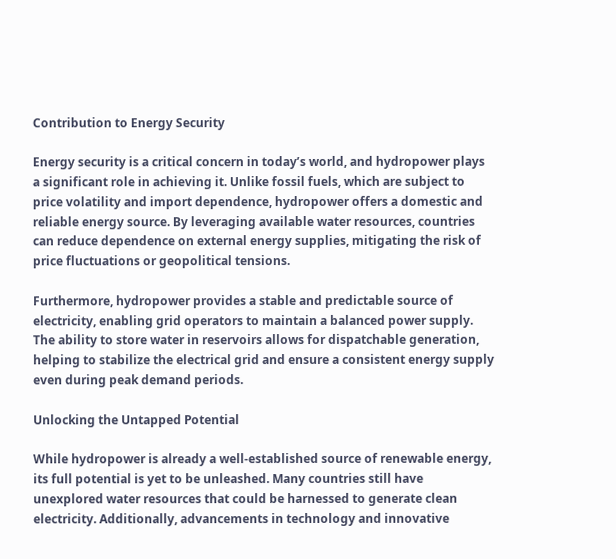Contribution to Energy Security

Energy security is a critical concern in today’s world, and hydropower plays a significant role in achieving it. Unlike fossil fuels, which are subject to price volatility and import dependence, hydropower offers a domestic and reliable energy source. By leveraging available water resources, countries can reduce dependence on external energy supplies, mitigating the risk of price fluctuations or geopolitical tensions.

Furthermore, hydropower provides a stable and predictable source of electricity, enabling grid operators to maintain a balanced power supply. The ability to store water in reservoirs allows for dispatchable generation, helping to stabilize the electrical grid and ensure a consistent energy supply even during peak demand periods.

Unlocking the Untapped Potential

While hydropower is already a well-established source of renewable energy, its full potential is yet to be unleashed. Many countries still have unexplored water resources that could be harnessed to generate clean electricity. Additionally, advancements in technology and innovative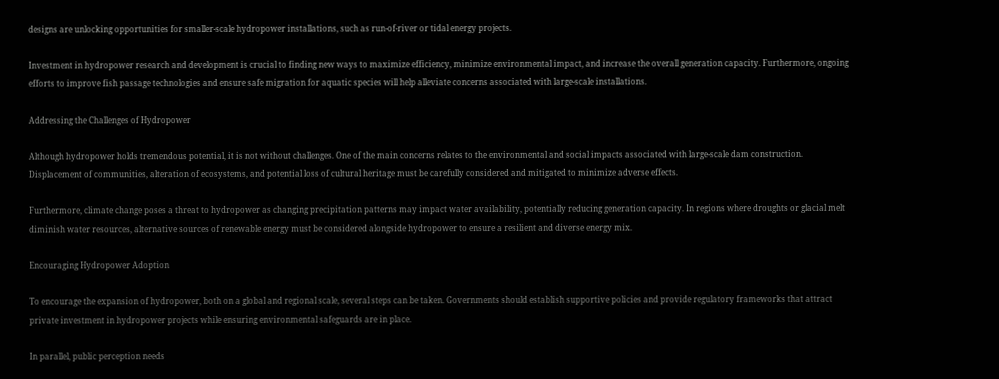designs are unlocking opportunities for smaller-scale hydropower installations, such as run-of-river or tidal energy projects.

Investment in hydropower research and development is crucial to finding new ways to maximize efficiency, minimize environmental impact, and increase the overall generation capacity. Furthermore, ongoing efforts to improve fish passage technologies and ensure safe migration for aquatic species will help alleviate concerns associated with large-scale installations.

Addressing the Challenges of Hydropower

Although hydropower holds tremendous potential, it is not without challenges. One of the main concerns relates to the environmental and social impacts associated with large-scale dam construction. Displacement of communities, alteration of ecosystems, and potential loss of cultural heritage must be carefully considered and mitigated to minimize adverse effects.

Furthermore, climate change poses a threat to hydropower as changing precipitation patterns may impact water availability, potentially reducing generation capacity. In regions where droughts or glacial melt diminish water resources, alternative sources of renewable energy must be considered alongside hydropower to ensure a resilient and diverse energy mix.

Encouraging Hydropower Adoption

To encourage the expansion of hydropower, both on a global and regional scale, several steps can be taken. Governments should establish supportive policies and provide regulatory frameworks that attract private investment in hydropower projects while ensuring environmental safeguards are in place.

In parallel, public perception needs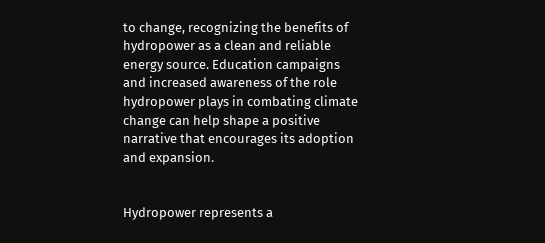to change, recognizing the benefits of hydropower as a clean and reliable energy source. Education campaigns and increased awareness of the role hydropower plays in combating climate change can help shape a positive narrative that encourages its adoption and expansion.


Hydropower represents a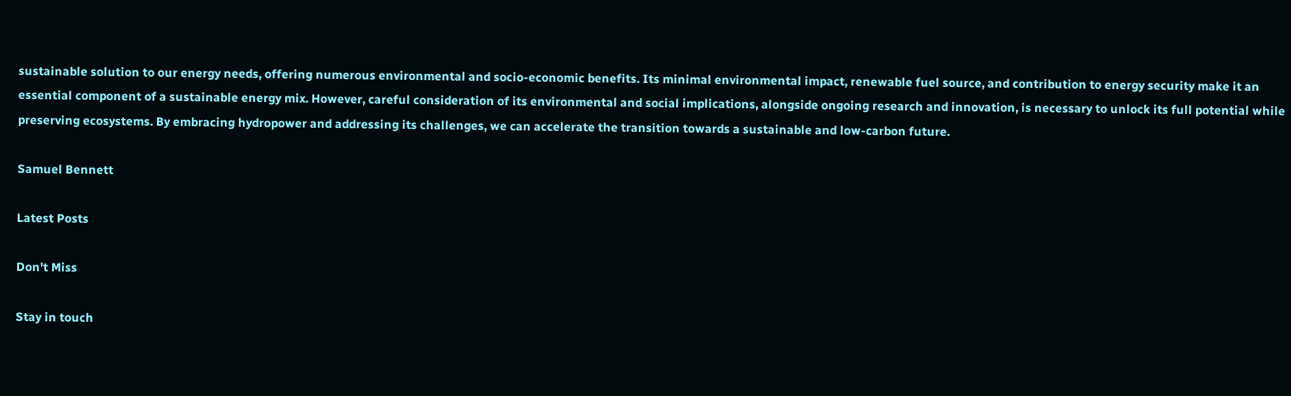sustainable solution to our energy needs, offering numerous environmental and socio-economic benefits. Its minimal environmental impact, renewable fuel source, and contribution to energy security make it an essential component of a sustainable energy mix. However, careful consideration of its environmental and social implications, alongside ongoing research and innovation, is necessary to unlock its full potential while preserving ecosystems. By embracing hydropower and addressing its challenges, we can accelerate the transition towards a sustainable and low-carbon future.

Samuel Bennett

Latest Posts

Don't Miss

Stay in touch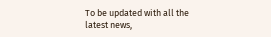To be updated with all the latest news,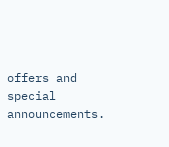offers and special announcements.